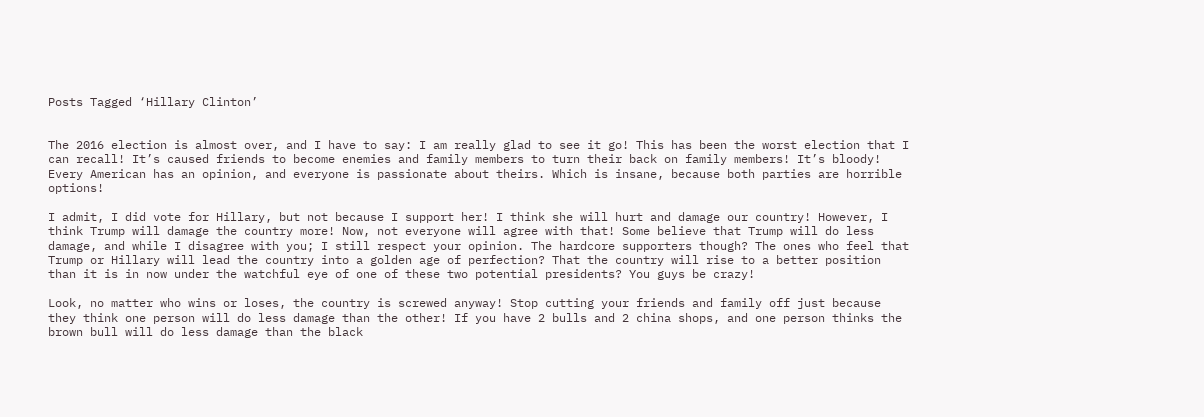Posts Tagged ‘Hillary Clinton’


The 2016 election is almost over, and I have to say: I am really glad to see it go! This has been the worst election that I can recall! It’s caused friends to become enemies and family members to turn their back on family members! It’s bloody! Every American has an opinion, and everyone is passionate about theirs. Which is insane, because both parties are horrible options!

I admit, I did vote for Hillary, but not because I support her! I think she will hurt and damage our country! However, I think Trump will damage the country more! Now, not everyone will agree with that! Some believe that Trump will do less damage, and while I disagree with you; I still respect your opinion. The hardcore supporters though? The ones who feel that Trump or Hillary will lead the country into a golden age of perfection? That the country will rise to a better position than it is in now under the watchful eye of one of these two potential presidents? You guys be crazy!

Look, no matter who wins or loses, the country is screwed anyway! Stop cutting your friends and family off just because they think one person will do less damage than the other! If you have 2 bulls and 2 china shops, and one person thinks the brown bull will do less damage than the black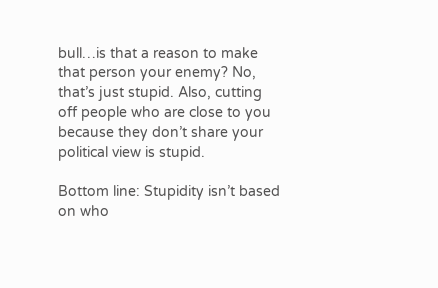bull…is that a reason to make that person your enemy? No, that’s just stupid. Also, cutting off people who are close to you because they don’t share your political view is stupid.

Bottom line: Stupidity isn’t based on who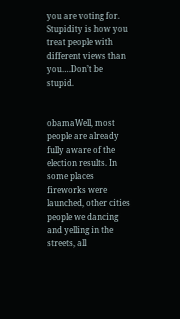you are voting for. Stupidity is how you treat people with different views than you….Don’t be stupid.


obamaWell, most people are already fully aware of the election results. In some places fireworks were launched, other cities people we dancing and yelling in the streets, all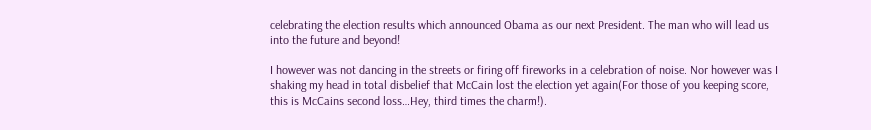celebrating the election results which announced Obama as our next President. The man who will lead us into the future and beyond!

I however was not dancing in the streets or firing off fireworks in a celebration of noise. Nor however was I shaking my head in total disbelief that McCain lost the election yet again(For those of you keeping score, this is McCains second loss…Hey, third times the charm!).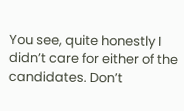You see, quite honestly I didn’t care for either of the candidates. Don’t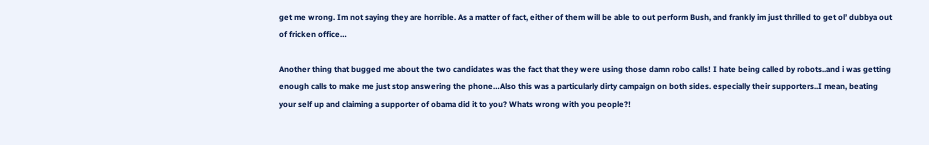get me wrong. Im not saying they are horrible. As a matter of fact, either of them will be able to out perform Bush, and frankly im just thrilled to get ol’ dubbya out of fricken office…

Another thing that bugged me about the two candidates was the fact that they were using those damn robo calls! I hate being called by robots..and i was getting enough calls to make me just stop answering the phone…Also this was a particularly dirty campaign on both sides. especially their supporters..I mean, beating your self up and claiming a supporter of obama did it to you? Whats wrong with you people?!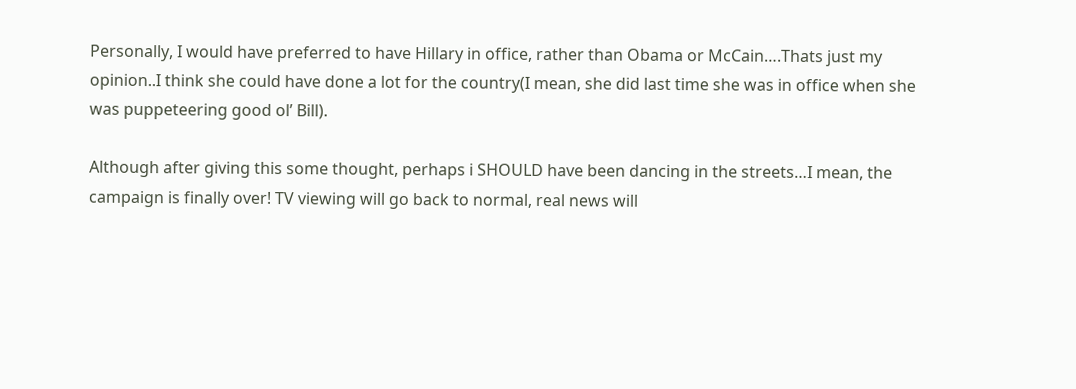Personally, I would have preferred to have Hillary in office, rather than Obama or McCain….Thats just my opinion..I think she could have done a lot for the country(I mean, she did last time she was in office when she was puppeteering good ol’ Bill).

Although after giving this some thought, perhaps i SHOULD have been dancing in the streets…I mean, the campaign is finally over! TV viewing will go back to normal, real news will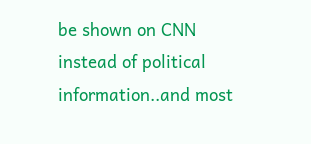be shown on CNN instead of political information..and most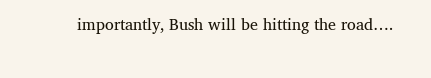importantly, Bush will be hitting the road….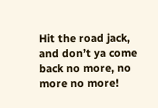Hit the road jack, and don’t ya come back no more, no more no more!